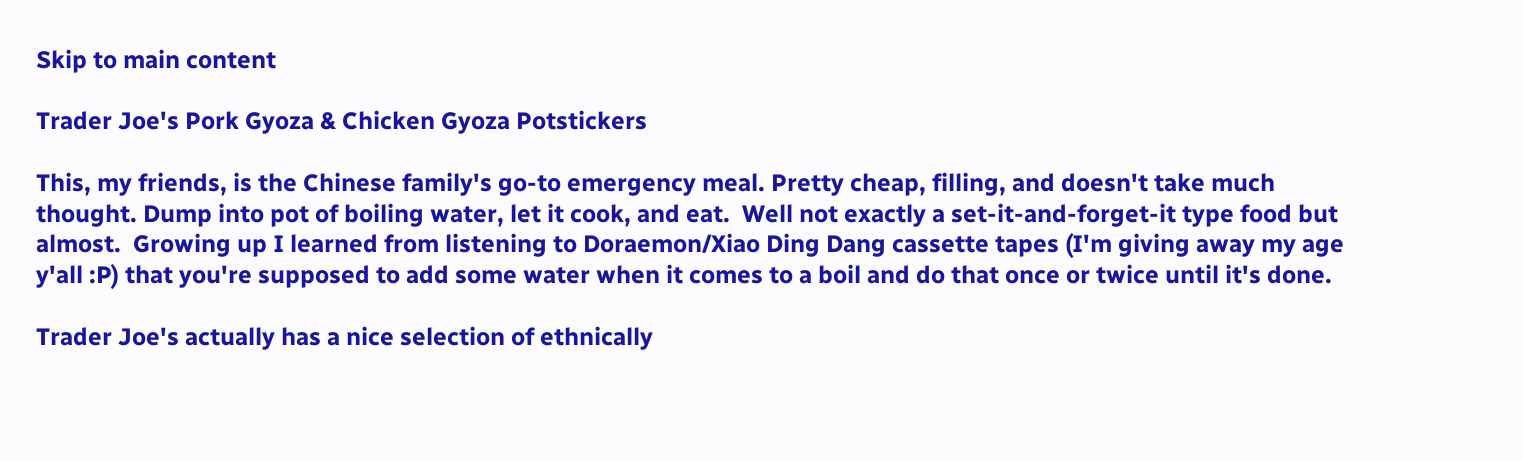Skip to main content

Trader Joe's Pork Gyoza & Chicken Gyoza Potstickers

This, my friends, is the Chinese family's go-to emergency meal. Pretty cheap, filling, and doesn't take much thought. Dump into pot of boiling water, let it cook, and eat.  Well not exactly a set-it-and-forget-it type food but almost.  Growing up I learned from listening to Doraemon/Xiao Ding Dang cassette tapes (I'm giving away my age y'all :P) that you're supposed to add some water when it comes to a boil and do that once or twice until it's done.

Trader Joe's actually has a nice selection of ethnically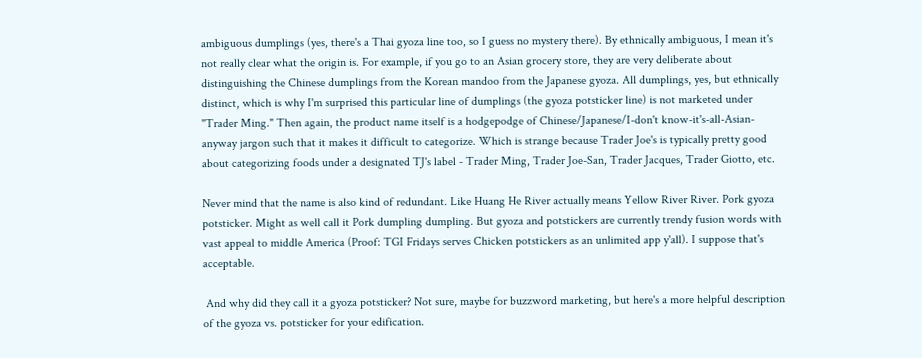ambiguous dumplings (yes, there's a Thai gyoza line too, so I guess no mystery there). By ethnically ambiguous, I mean it's not really clear what the origin is. For example, if you go to an Asian grocery store, they are very deliberate about distinguishing the Chinese dumplings from the Korean mandoo from the Japanese gyoza. All dumplings, yes, but ethnically distinct, which is why I'm surprised this particular line of dumplings (the gyoza potsticker line) is not marketed under "Trader Ming." Then again, the product name itself is a hodgepodge of Chinese/Japanese/I-don't know-it's-all-Asian-anyway jargon such that it makes it difficult to categorize. Which is strange because Trader Joe's is typically pretty good about categorizing foods under a designated TJ's label - Trader Ming, Trader Joe-San, Trader Jacques, Trader Giotto, etc.

Never mind that the name is also kind of redundant. Like Huang He River actually means Yellow River River. Pork gyoza potsticker. Might as well call it Pork dumpling dumpling. But gyoza and potstickers are currently trendy fusion words with vast appeal to middle America (Proof: TGI Fridays serves Chicken potstickers as an unlimited app y'all). I suppose that's acceptable.

 And why did they call it a gyoza potsticker? Not sure, maybe for buzzword marketing, but here's a more helpful description of the gyoza vs. potsticker for your edification.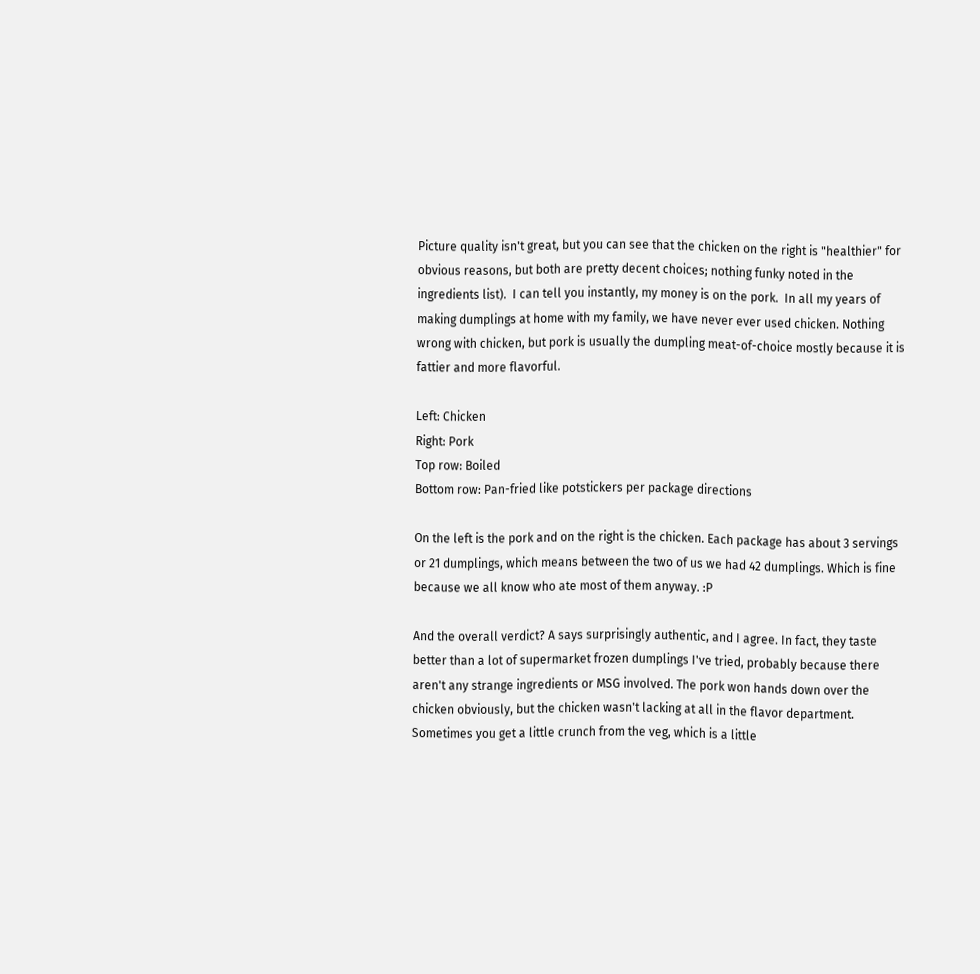Picture quality isn't great, but you can see that the chicken on the right is "healthier" for obvious reasons, but both are pretty decent choices; nothing funky noted in the ingredients list).  I can tell you instantly, my money is on the pork.  In all my years of making dumplings at home with my family, we have never ever used chicken. Nothing wrong with chicken, but pork is usually the dumpling meat-of-choice mostly because it is fattier and more flavorful.

Left: Chicken
Right: Pork
Top row: Boiled
Bottom row: Pan-fried like potstickers per package directions

On the left is the pork and on the right is the chicken. Each package has about 3 servings or 21 dumplings, which means between the two of us we had 42 dumplings. Which is fine because we all know who ate most of them anyway. :P

And the overall verdict? A says surprisingly authentic, and I agree. In fact, they taste better than a lot of supermarket frozen dumplings I've tried, probably because there aren't any strange ingredients or MSG involved. The pork won hands down over the chicken obviously, but the chicken wasn't lacking at all in the flavor department. Sometimes you get a little crunch from the veg, which is a little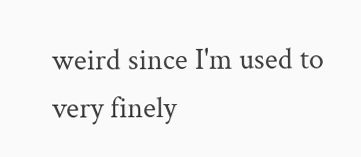weird since I'm used to very finely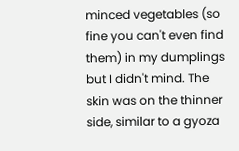minced vegetables (so fine you can't even find them) in my dumplings but I didn't mind. The skin was on the thinner side, similar to a gyoza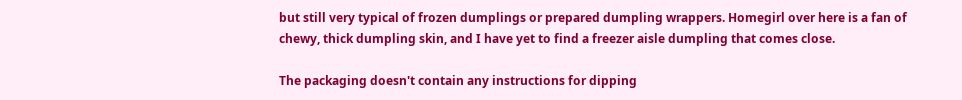but still very typical of frozen dumplings or prepared dumpling wrappers. Homegirl over here is a fan of chewy, thick dumpling skin, and I have yet to find a freezer aisle dumpling that comes close.

The packaging doesn't contain any instructions for dipping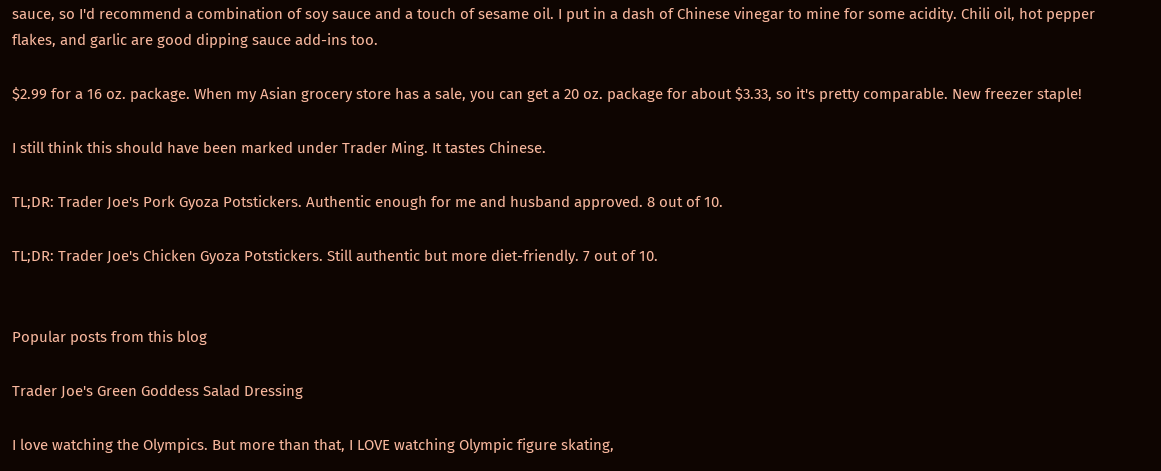sauce, so I'd recommend a combination of soy sauce and a touch of sesame oil. I put in a dash of Chinese vinegar to mine for some acidity. Chili oil, hot pepper flakes, and garlic are good dipping sauce add-ins too.

$2.99 for a 16 oz. package. When my Asian grocery store has a sale, you can get a 20 oz. package for about $3.33, so it's pretty comparable. New freezer staple!

I still think this should have been marked under Trader Ming. It tastes Chinese.

TL;DR: Trader Joe's Pork Gyoza Potstickers. Authentic enough for me and husband approved. 8 out of 10.

TL;DR: Trader Joe's Chicken Gyoza Potstickers. Still authentic but more diet-friendly. 7 out of 10.


Popular posts from this blog

Trader Joe's Green Goddess Salad Dressing

I love watching the Olympics. But more than that, I LOVE watching Olympic figure skating,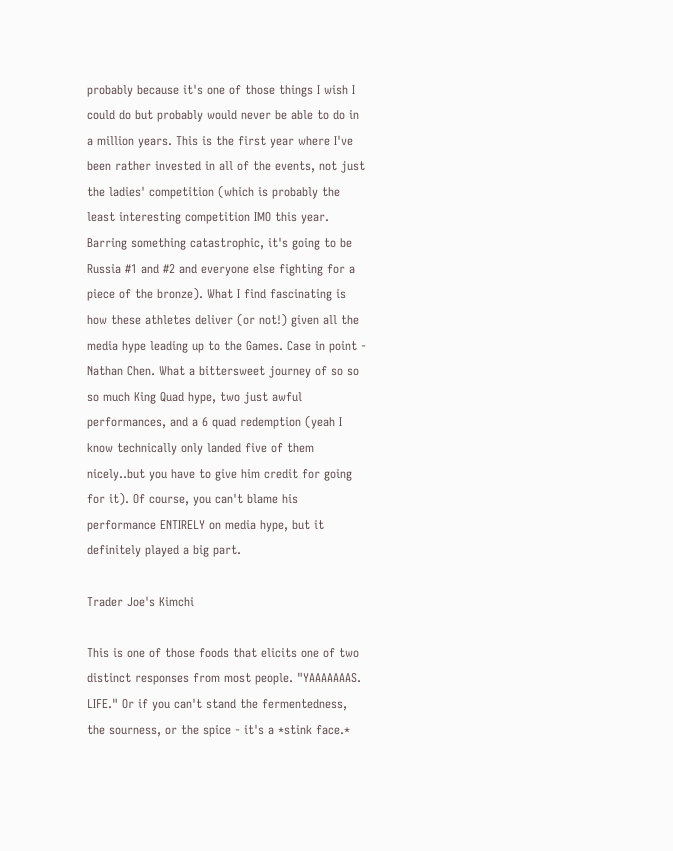probably because it's one of those things I wish I could do but probably would never be able to do in a million years. This is the first year where I've been rather invested in all of the events, not just the ladies' competition (which is probably the least interesting competition IMO this year. Barring something catastrophic, it's going to be Russia #1 and #2 and everyone else fighting for a piece of the bronze). What I find fascinating is how these athletes deliver (or not!) given all the media hype leading up to the Games. Case in point - Nathan Chen. What a bittersweet journey of so so so much King Quad hype, two just awful performances, and a 6 quad redemption (yeah I know technically only landed five of them nicely..but you have to give him credit for going for it). Of course, you can't blame his performance ENTIRELY on media hype, but it definitely played a big part.

Trader Joe's Kimchi

This is one of those foods that elicits one of two distinct responses from most people. "YAAAAAAAS. LIFE." Or if you can't stand the fermentedness, the sourness, or the spice - it's a *stink face.*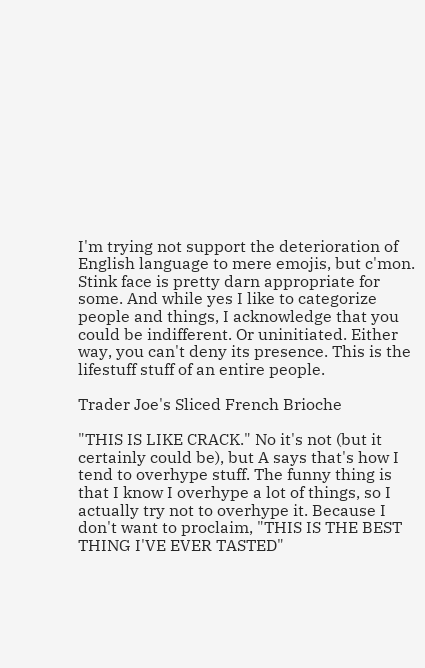I'm trying not support the deterioration of English language to mere emojis, but c'mon. Stink face is pretty darn appropriate for some. And while yes I like to categorize people and things, I acknowledge that you could be indifferent. Or uninitiated. Either way, you can't deny its presence. This is the lifestuff stuff of an entire people.

Trader Joe's Sliced French Brioche

"THIS IS LIKE CRACK." No it's not (but it certainly could be), but A says that's how I tend to overhype stuff. The funny thing is that I know I overhype a lot of things, so I actually try not to overhype it. Because I don't want to proclaim, "THIS IS THE BEST THING I'VE EVER TASTED"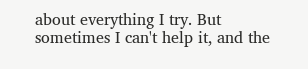about everything I try. But sometimes I can't help it, and the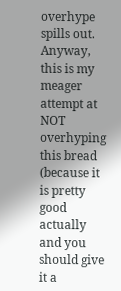overhype spills out. Anyway, this is my meager attempt at NOT overhyping this bread (because it is pretty good actually and you should give it a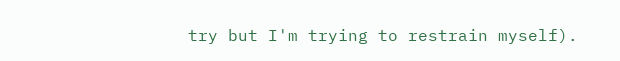try but I'm trying to restrain myself).